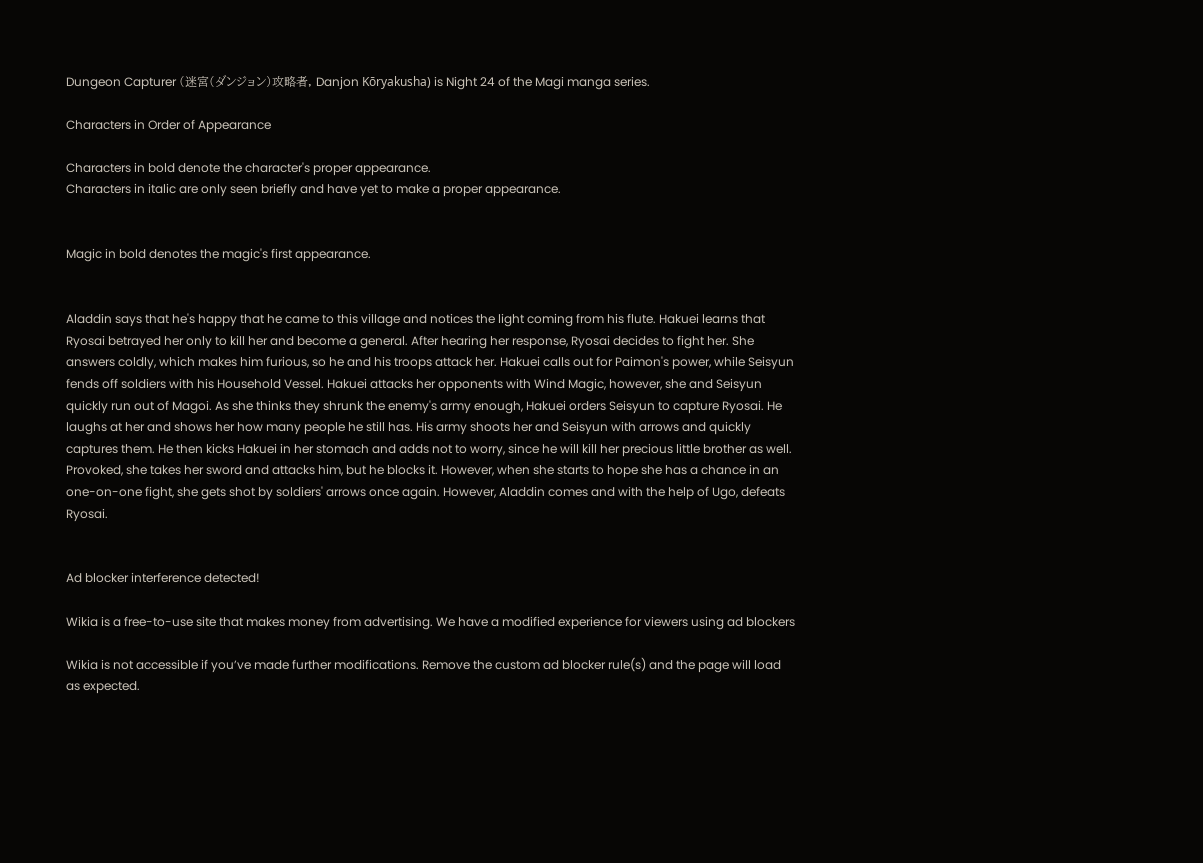Dungeon Capturer (迷宮(ダンジョン)攻略者, Danjon Kōryakusha) is Night 24 of the Magi manga series.

Characters in Order of Appearance

Characters in bold denote the character's proper appearance.
Characters in italic are only seen briefly and have yet to make a proper appearance.


Magic in bold denotes the magic's first appearance.


Aladdin says that he's happy that he came to this village and notices the light coming from his flute. Hakuei learns that Ryosai betrayed her only to kill her and become a general. After hearing her response, Ryosai decides to fight her. She answers coldly, which makes him furious, so he and his troops attack her. Hakuei calls out for Paimon's power, while Seisyun fends off soldiers with his Household Vessel. Hakuei attacks her opponents with Wind Magic, however, she and Seisyun quickly run out of Magoi. As she thinks they shrunk the enemy's army enough, Hakuei orders Seisyun to capture Ryosai. He laughs at her and shows her how many people he still has. His army shoots her and Seisyun with arrows and quickly captures them. He then kicks Hakuei in her stomach and adds not to worry, since he will kill her precious little brother as well. Provoked, she takes her sword and attacks him, but he blocks it. However, when she starts to hope she has a chance in an one-on-one fight, she gets shot by soldiers' arrows once again. However, Aladdin comes and with the help of Ugo, defeats Ryosai.


Ad blocker interference detected!

Wikia is a free-to-use site that makes money from advertising. We have a modified experience for viewers using ad blockers

Wikia is not accessible if you’ve made further modifications. Remove the custom ad blocker rule(s) and the page will load as expected.